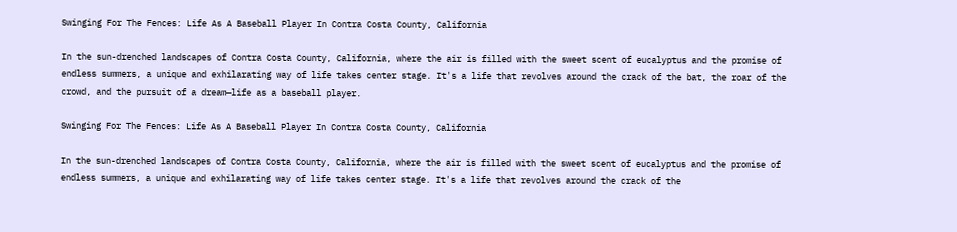Swinging For The Fences: Life As A Baseball Player In Contra Costa County, California

In the sun-drenched landscapes of Contra Costa County, California, where the air is filled with the sweet scent of eucalyptus and the promise of endless summers, a unique and exhilarating way of life takes center stage. It's a life that revolves around the crack of the bat, the roar of the crowd, and the pursuit of a dream—life as a baseball player.

Swinging For The Fences: Life As A Baseball Player In Contra Costa County, California

In the sun-drenched landscapes of Contra Costa County, California, where the air is filled with the sweet scent of eucalyptus and the promise of endless summers, a unique and exhilarating way of life takes center stage. It's a life that revolves around the crack of the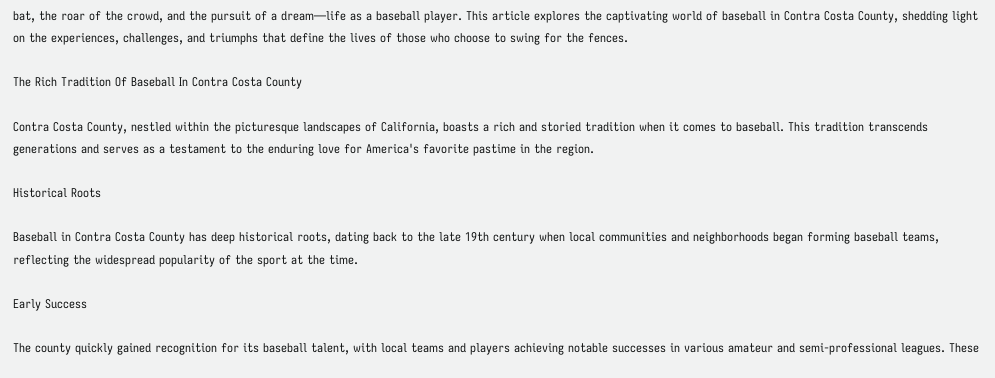bat, the roar of the crowd, and the pursuit of a dream—life as a baseball player. This article explores the captivating world of baseball in Contra Costa County, shedding light on the experiences, challenges, and triumphs that define the lives of those who choose to swing for the fences.

The Rich Tradition Of Baseball In Contra Costa County

Contra Costa County, nestled within the picturesque landscapes of California, boasts a rich and storied tradition when it comes to baseball. This tradition transcends generations and serves as a testament to the enduring love for America's favorite pastime in the region.

Historical Roots

Baseball in Contra Costa County has deep historical roots, dating back to the late 19th century when local communities and neighborhoods began forming baseball teams, reflecting the widespread popularity of the sport at the time.

Early Success

The county quickly gained recognition for its baseball talent, with local teams and players achieving notable successes in various amateur and semi-professional leagues. These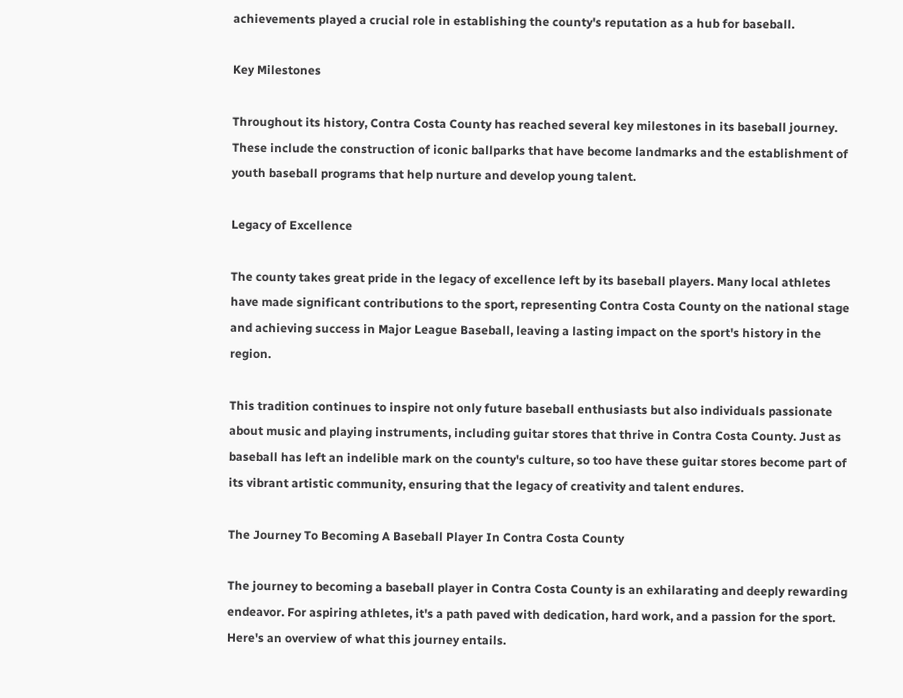achievements played a crucial role in establishing the county's reputation as a hub for baseball.

Key Milestones

Throughout its history, Contra Costa County has reached several key milestones in its baseball journey. These include the construction of iconic ballparks that have become landmarks and the establishment of youth baseball programs that help nurture and develop young talent.

Legacy of Excellence

The county takes great pride in the legacy of excellence left by its baseball players. Many local athletes have made significant contributions to the sport, representing Contra Costa County on the national stage and achieving success in Major League Baseball, leaving a lasting impact on the sport's history in the region.

This tradition continues to inspire not only future baseball enthusiasts but also individuals passionate about music and playing instruments, including guitar stores that thrive in Contra Costa County. Just as baseball has left an indelible mark on the county's culture, so too have these guitar stores become part of its vibrant artistic community, ensuring that the legacy of creativity and talent endures.

The Journey To Becoming A Baseball Player In Contra Costa County

The journey to becoming a baseball player in Contra Costa County is an exhilarating and deeply rewarding endeavor. For aspiring athletes, it's a path paved with dedication, hard work, and a passion for the sport. Here's an overview of what this journey entails.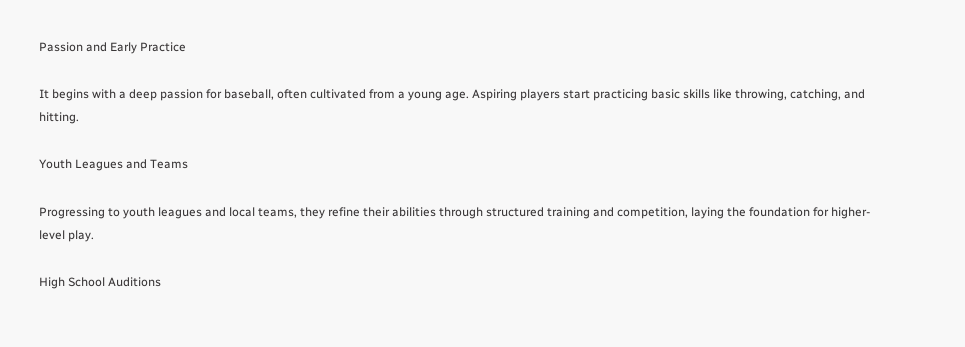Passion and Early Practice

It begins with a deep passion for baseball, often cultivated from a young age. Aspiring players start practicing basic skills like throwing, catching, and hitting.

Youth Leagues and Teams

Progressing to youth leagues and local teams, they refine their abilities through structured training and competition, laying the foundation for higher-level play.

High School Auditions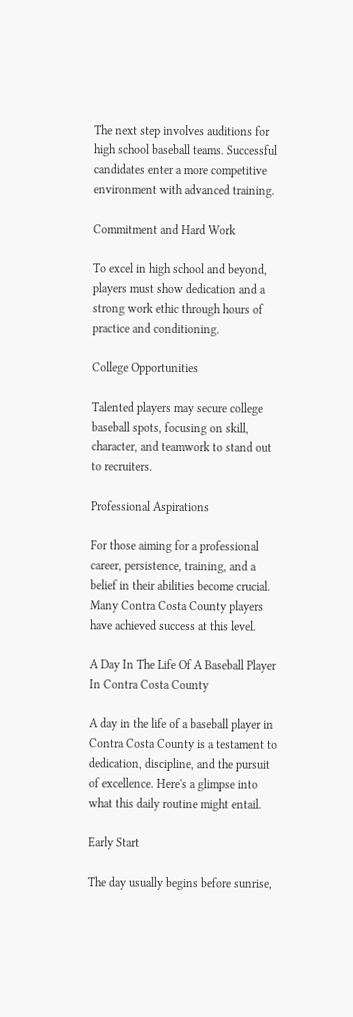The next step involves auditions for high school baseball teams. Successful candidates enter a more competitive environment with advanced training.

Commitment and Hard Work

To excel in high school and beyond, players must show dedication and a strong work ethic through hours of practice and conditioning.

College Opportunities

Talented players may secure college baseball spots, focusing on skill, character, and teamwork to stand out to recruiters.

Professional Aspirations

For those aiming for a professional career, persistence, training, and a belief in their abilities become crucial. Many Contra Costa County players have achieved success at this level.

A Day In The Life Of A Baseball Player In Contra Costa County

A day in the life of a baseball player in Contra Costa County is a testament to dedication, discipline, and the pursuit of excellence. Here's a glimpse into what this daily routine might entail.

Early Start

The day usually begins before sunrise,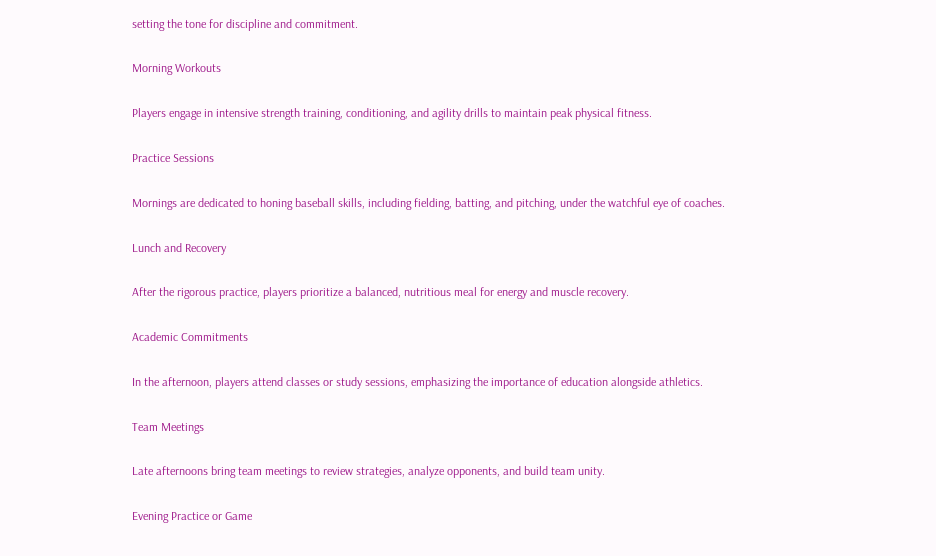setting the tone for discipline and commitment.

Morning Workouts

Players engage in intensive strength training, conditioning, and agility drills to maintain peak physical fitness.

Practice Sessions

Mornings are dedicated to honing baseball skills, including fielding, batting, and pitching, under the watchful eye of coaches.

Lunch and Recovery

After the rigorous practice, players prioritize a balanced, nutritious meal for energy and muscle recovery.

Academic Commitments

In the afternoon, players attend classes or study sessions, emphasizing the importance of education alongside athletics.

Team Meetings

Late afternoons bring team meetings to review strategies, analyze opponents, and build team unity.

Evening Practice or Game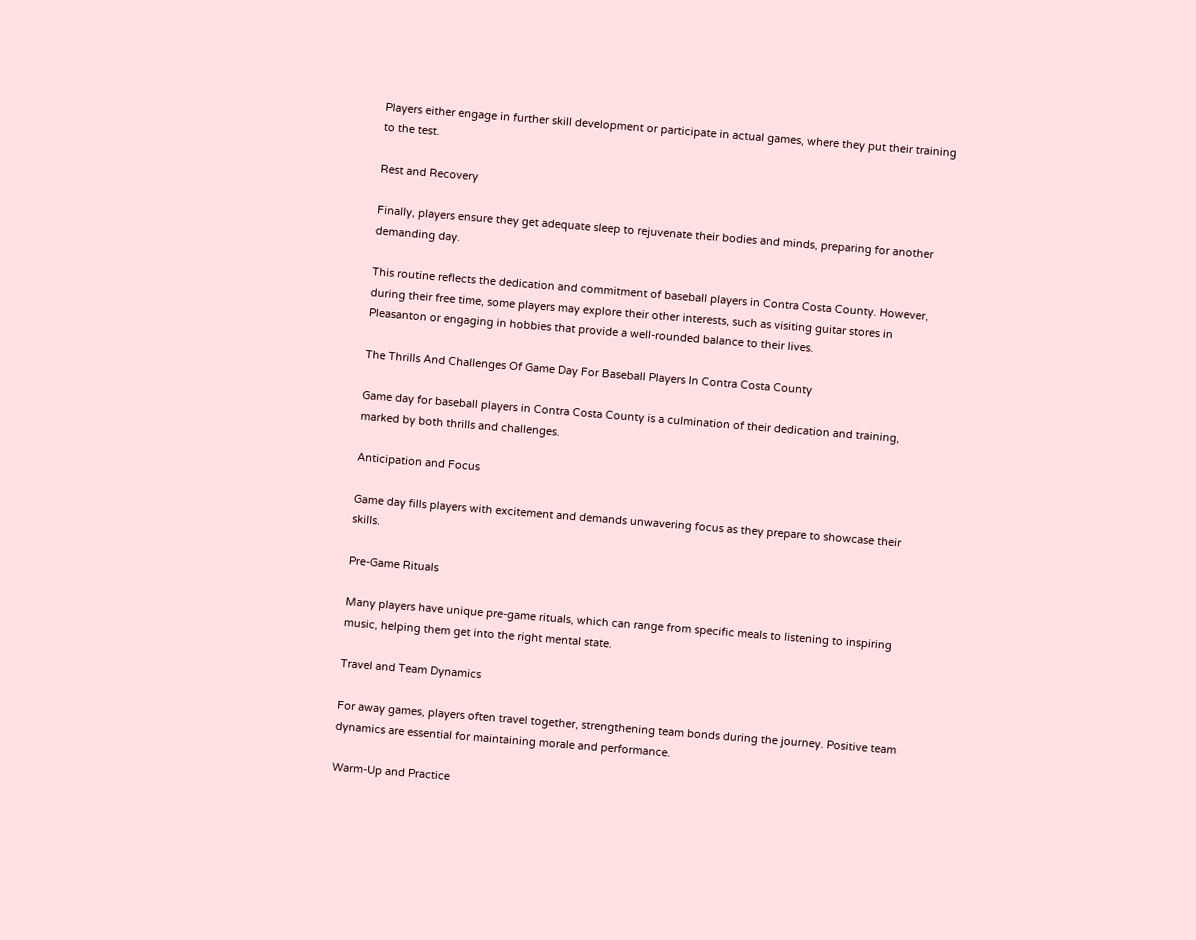Players either engage in further skill development or participate in actual games, where they put their training to the test.

Rest and Recovery

Finally, players ensure they get adequate sleep to rejuvenate their bodies and minds, preparing for another demanding day.

This routine reflects the dedication and commitment of baseball players in Contra Costa County. However, during their free time, some players may explore their other interests, such as visiting guitar stores in Pleasanton or engaging in hobbies that provide a well-rounded balance to their lives.

The Thrills And Challenges Of Game Day For Baseball Players In Contra Costa County

Game day for baseball players in Contra Costa County is a culmination of their dedication and training, marked by both thrills and challenges.

Anticipation and Focus

Game day fills players with excitement and demands unwavering focus as they prepare to showcase their skills.

Pre-Game Rituals

Many players have unique pre-game rituals, which can range from specific meals to listening to inspiring music, helping them get into the right mental state.

Travel and Team Dynamics

For away games, players often travel together, strengthening team bonds during the journey. Positive team dynamics are essential for maintaining morale and performance.

Warm-Up and Practice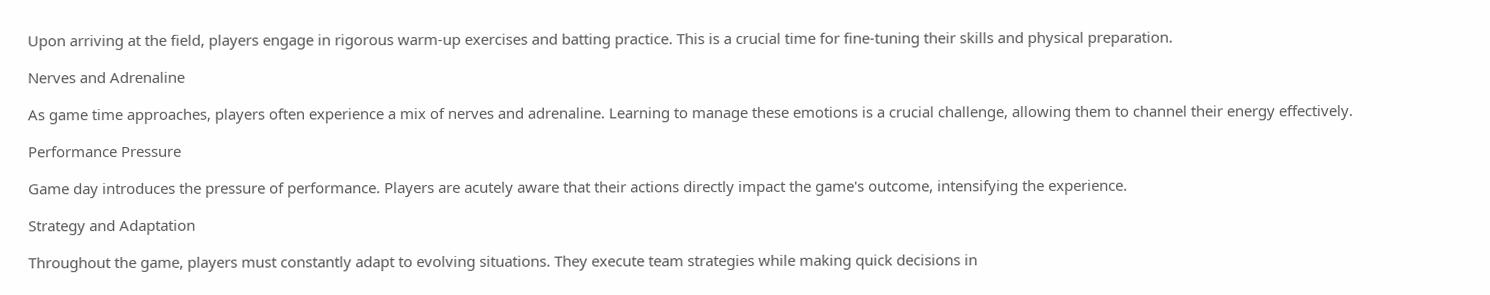Upon arriving at the field, players engage in rigorous warm-up exercises and batting practice. This is a crucial time for fine-tuning their skills and physical preparation.

Nerves and Adrenaline

As game time approaches, players often experience a mix of nerves and adrenaline. Learning to manage these emotions is a crucial challenge, allowing them to channel their energy effectively.

Performance Pressure

Game day introduces the pressure of performance. Players are acutely aware that their actions directly impact the game's outcome, intensifying the experience.

Strategy and Adaptation

Throughout the game, players must constantly adapt to evolving situations. They execute team strategies while making quick decisions in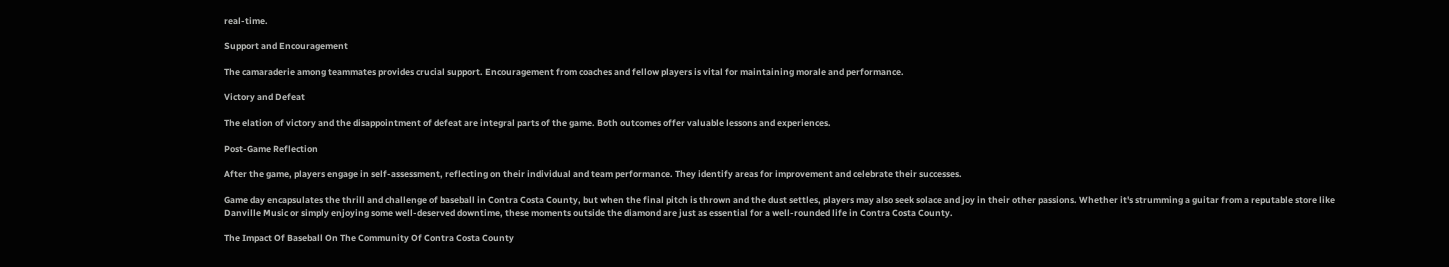real-time.

Support and Encouragement

The camaraderie among teammates provides crucial support. Encouragement from coaches and fellow players is vital for maintaining morale and performance.

Victory and Defeat

The elation of victory and the disappointment of defeat are integral parts of the game. Both outcomes offer valuable lessons and experiences.

Post-Game Reflection

After the game, players engage in self-assessment, reflecting on their individual and team performance. They identify areas for improvement and celebrate their successes.

Game day encapsulates the thrill and challenge of baseball in Contra Costa County, but when the final pitch is thrown and the dust settles, players may also seek solace and joy in their other passions. Whether it's strumming a guitar from a reputable store like Danville Music or simply enjoying some well-deserved downtime, these moments outside the diamond are just as essential for a well-rounded life in Contra Costa County.

The Impact Of Baseball On The Community Of Contra Costa County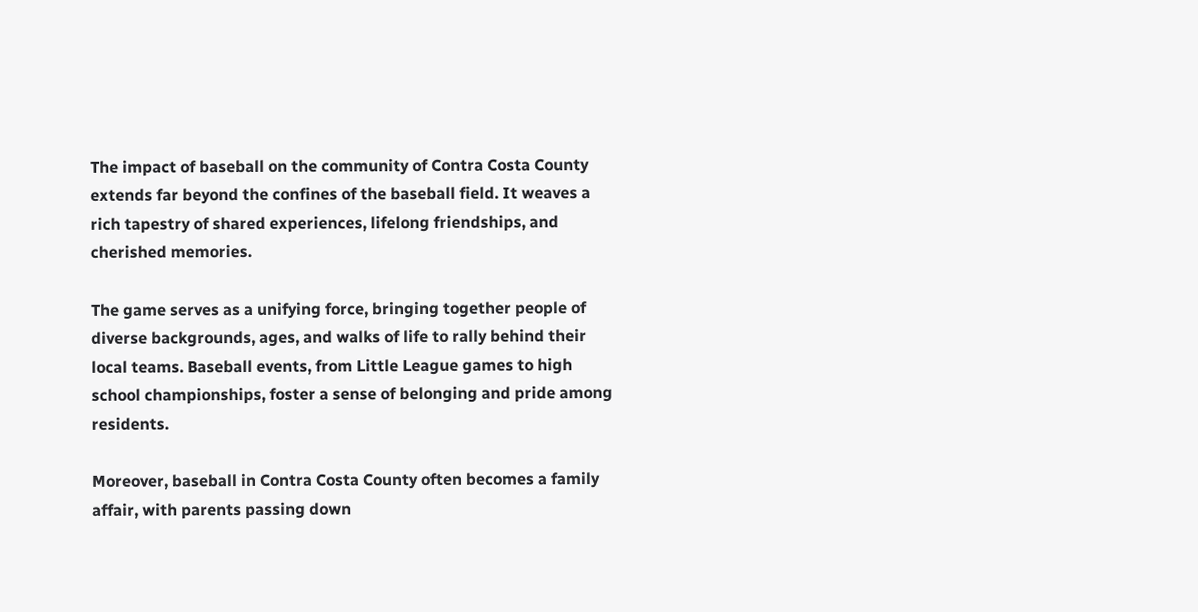The impact of baseball on the community of Contra Costa County extends far beyond the confines of the baseball field. It weaves a rich tapestry of shared experiences, lifelong friendships, and cherished memories.

The game serves as a unifying force, bringing together people of diverse backgrounds, ages, and walks of life to rally behind their local teams. Baseball events, from Little League games to high school championships, foster a sense of belonging and pride among residents.

Moreover, baseball in Contra Costa County often becomes a family affair, with parents passing down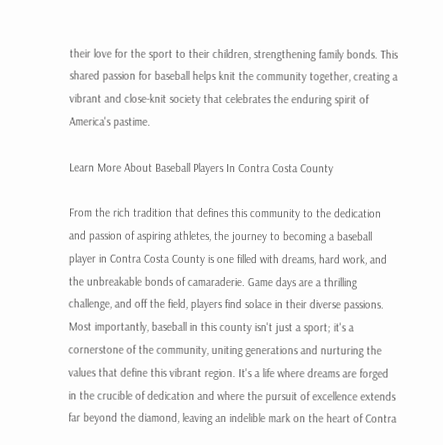their love for the sport to their children, strengthening family bonds. This shared passion for baseball helps knit the community together, creating a vibrant and close-knit society that celebrates the enduring spirit of America's pastime.

Learn More About Baseball Players In Contra Costa County

From the rich tradition that defines this community to the dedication and passion of aspiring athletes, the journey to becoming a baseball player in Contra Costa County is one filled with dreams, hard work, and the unbreakable bonds of camaraderie. Game days are a thrilling challenge, and off the field, players find solace in their diverse passions. Most importantly, baseball in this county isn't just a sport; it's a cornerstone of the community, uniting generations and nurturing the values that define this vibrant region. It's a life where dreams are forged in the crucible of dedication and where the pursuit of excellence extends far beyond the diamond, leaving an indelible mark on the heart of Contra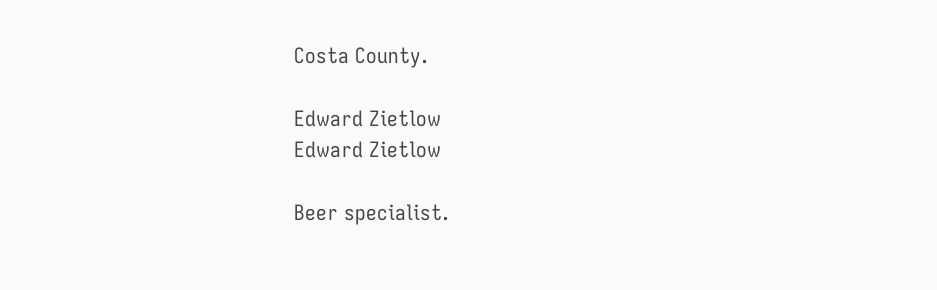Costa County.

Edward Zietlow
Edward Zietlow

Beer specialist.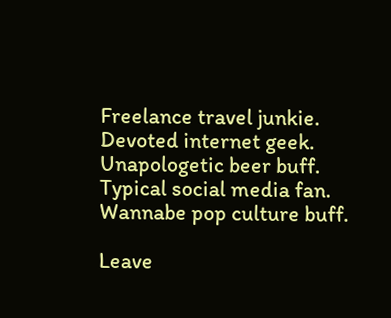Freelance travel junkie. Devoted internet geek. Unapologetic beer buff. Typical social media fan. Wannabe pop culture buff.

Leave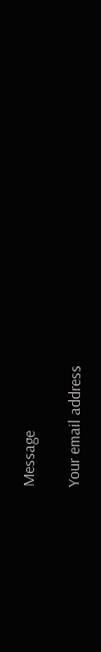Message

Your email address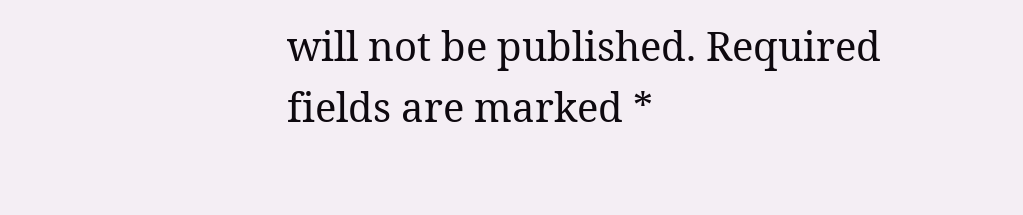will not be published. Required fields are marked *